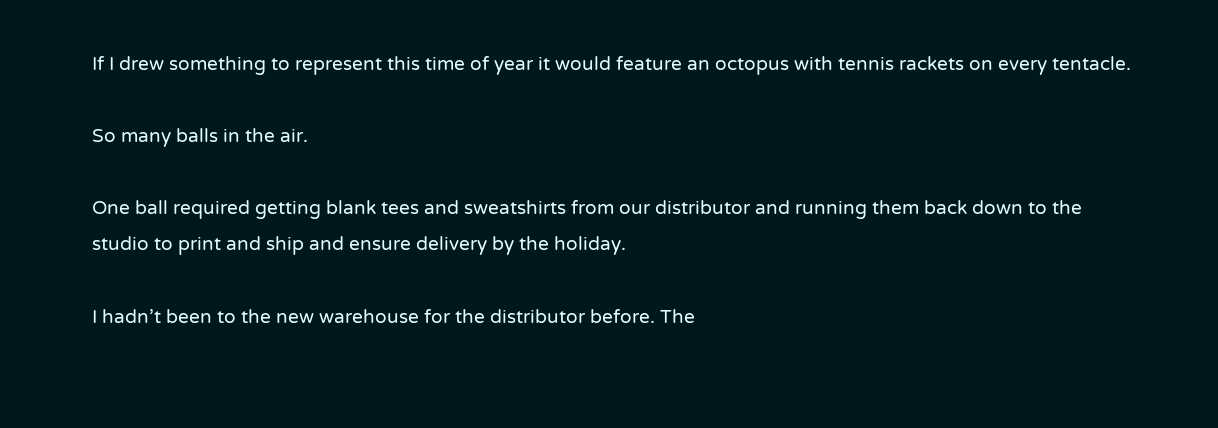If I drew something to represent this time of year it would feature an octopus with tennis rackets on every tentacle.

So many balls in the air.

One ball required getting blank tees and sweatshirts from our distributor and running them back down to the studio to print and ship and ensure delivery by the holiday.

I hadn’t been to the new warehouse for the distributor before. The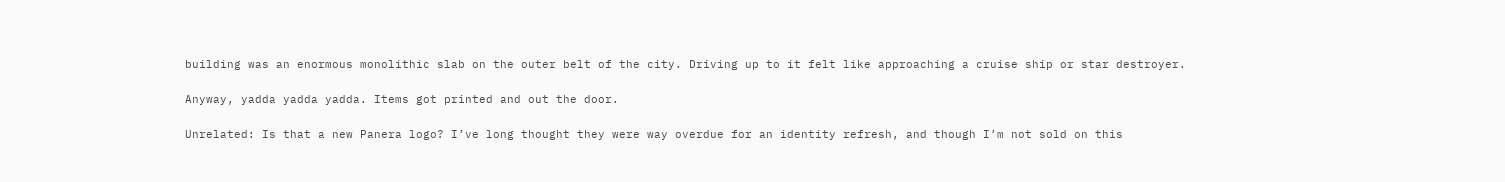building was an enormous monolithic slab on the outer belt of the city. Driving up to it felt like approaching a cruise ship or star destroyer.

Anyway, yadda yadda yadda. Items got printed and out the door.

Unrelated: Is that a new Panera logo? I’ve long thought they were way overdue for an identity refresh, and though I’m not sold on this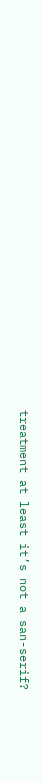treatment at least it’s not a san-serif?